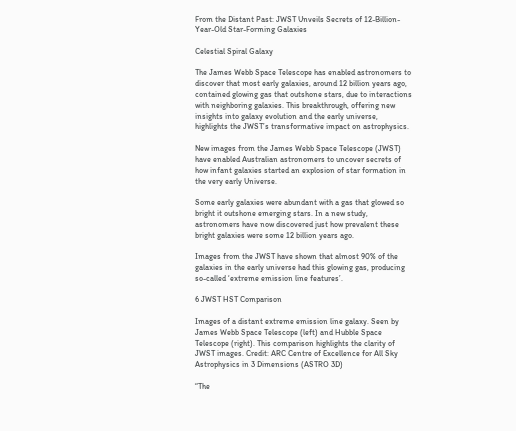From the Distant Past: JWST Unveils Secrets of 12-Billion-Year-Old Star-Forming Galaxies

Celestial Spiral Galaxy

The James Webb Space Telescope has enabled astronomers to discover that most early galaxies, around 12 billion years ago, contained glowing gas that outshone stars, due to interactions with neighboring galaxies. This breakthrough, offering new insights into galaxy evolution and the early universe, highlights the JWST’s transformative impact on astrophysics.

New images from the James Webb Space Telescope (JWST) have enabled Australian astronomers to uncover secrets of how infant galaxies started an explosion of star formation in the very early Universe.

Some early galaxies were abundant with a gas that glowed so bright it outshone emerging stars. In a new study, astronomers have now discovered just how prevalent these bright galaxies were some 12 billion years ago.

Images from the JWST have shown that almost 90% of the galaxies in the early universe had this glowing gas, producing so-called ‘extreme emission line features’.

6 JWST HST Comparison

Images of a distant extreme emission line galaxy. Seen by James Webb Space Telescope (left) and Hubble Space Telescope (right). This comparison highlights the clarity of JWST images. Credit: ARC Centre of Excellence for All Sky Astrophysics in 3 Dimensions (ASTRO 3D)

“The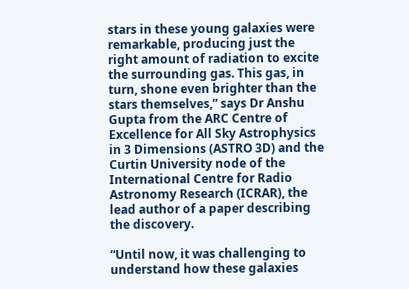stars in these young galaxies were remarkable, producing just the right amount of radiation to excite the surrounding gas. This gas, in turn, shone even brighter than the stars themselves,” says Dr Anshu Gupta from the ARC Centre of Excellence for All Sky Astrophysics in 3 Dimensions (ASTRO 3D) and the Curtin University node of the International Centre for Radio Astronomy Research (ICRAR), the lead author of a paper describing the discovery.

“Until now, it was challenging to understand how these galaxies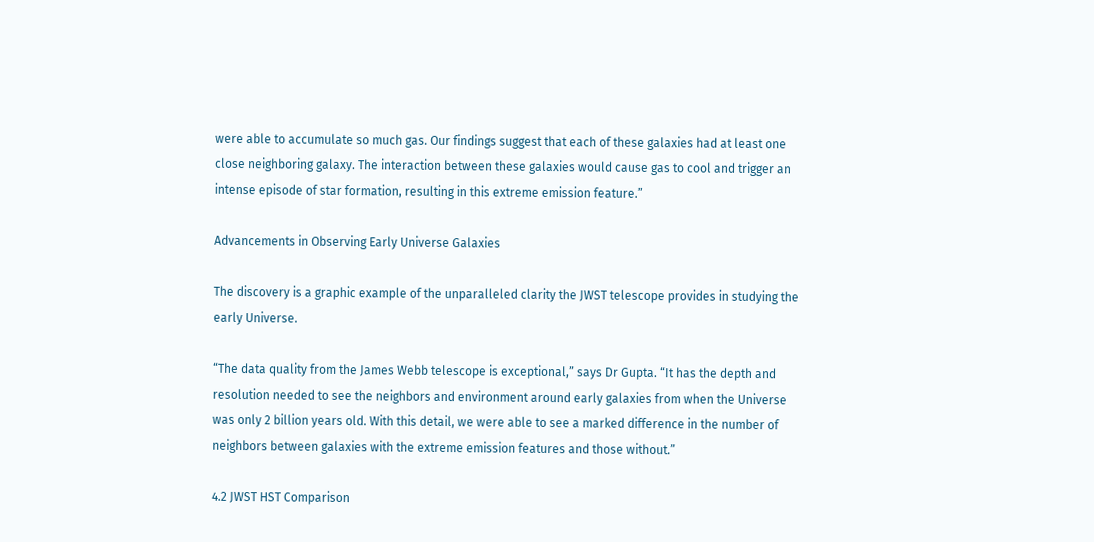were able to accumulate so much gas. Our findings suggest that each of these galaxies had at least one close neighboring galaxy. The interaction between these galaxies would cause gas to cool and trigger an intense episode of star formation, resulting in this extreme emission feature.”

Advancements in Observing Early Universe Galaxies

The discovery is a graphic example of the unparalleled clarity the JWST telescope provides in studying the early Universe.

“The data quality from the James Webb telescope is exceptional,” says Dr Gupta. “It has the depth and resolution needed to see the neighbors and environment around early galaxies from when the Universe was only 2 billion years old. With this detail, we were able to see a marked difference in the number of neighbors between galaxies with the extreme emission features and those without.”

4.2 JWST HST Comparison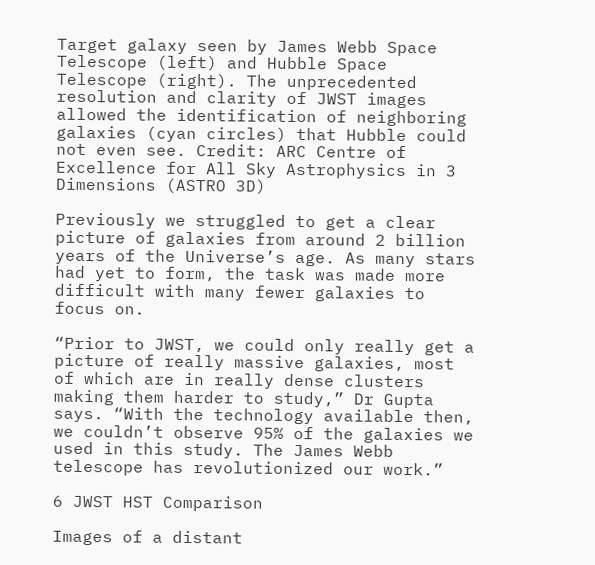Target galaxy seen by James Webb Space Telescope (left) and Hubble Space Telescope (right). The unprecedented resolution and clarity of JWST images allowed the identification of neighboring galaxies (cyan circles) that Hubble could not even see. Credit: ARC Centre of Excellence for All Sky Astrophysics in 3 Dimensions (ASTRO 3D)

Previously we struggled to get a clear picture of galaxies from around 2 billion years of the Universe’s age. As many stars had yet to form, the task was made more difficult with many fewer galaxies to focus on.

“Prior to JWST, we could only really get a picture of really massive galaxies, most of which are in really dense clusters making them harder to study,” Dr Gupta says. “With the technology available then, we couldn’t observe 95% of the galaxies we used in this study. The James Webb telescope has revolutionized our work.”

6 JWST HST Comparison

Images of a distant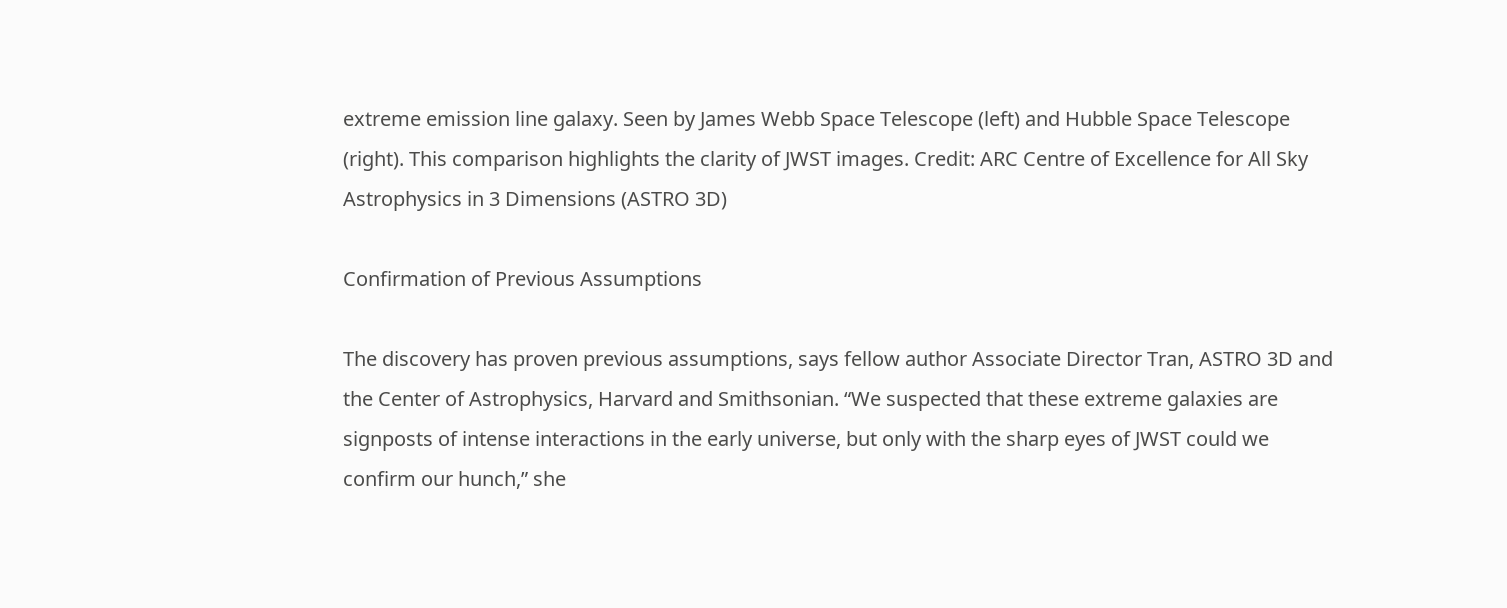extreme emission line galaxy. Seen by James Webb Space Telescope (left) and Hubble Space Telescope (right). This comparison highlights the clarity of JWST images. Credit: ARC Centre of Excellence for All Sky Astrophysics in 3 Dimensions (ASTRO 3D)

Confirmation of Previous Assumptions

The discovery has proven previous assumptions, says fellow author Associate Director Tran, ASTRO 3D and the Center of Astrophysics, Harvard and Smithsonian. “We suspected that these extreme galaxies are signposts of intense interactions in the early universe, but only with the sharp eyes of JWST could we confirm our hunch,” she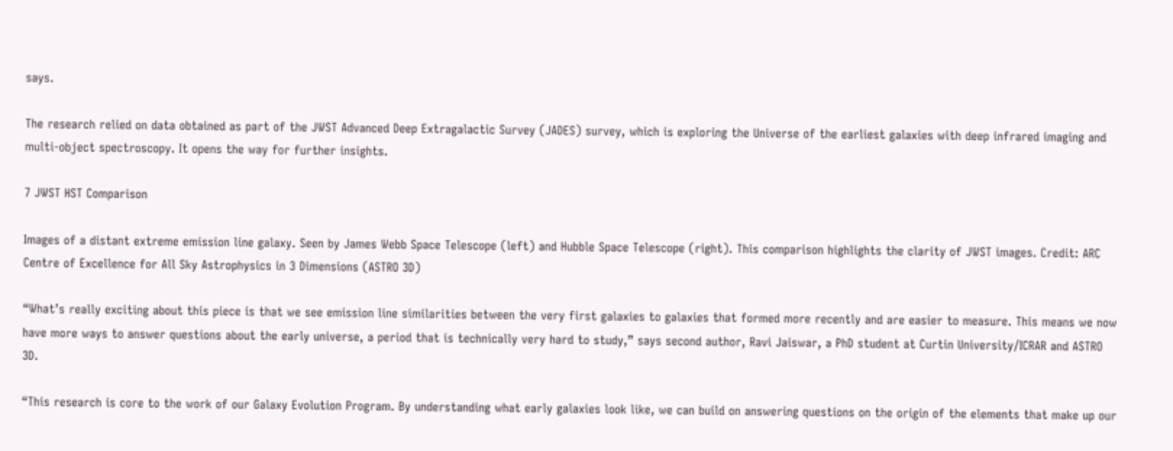says.

The research relied on data obtained as part of the JWST Advanced Deep Extragalactic Survey (JADES) survey, which is exploring the Universe of the earliest galaxies with deep infrared imaging and multi-object spectroscopy. It opens the way for further insights.

7 JWST HST Comparison

Images of a distant extreme emission line galaxy. Seen by James Webb Space Telescope (left) and Hubble Space Telescope (right). This comparison highlights the clarity of JWST images. Credit: ARC Centre of Excellence for All Sky Astrophysics in 3 Dimensions (ASTRO 3D)

“What’s really exciting about this piece is that we see emission line similarities between the very first galaxies to galaxies that formed more recently and are easier to measure. This means we now have more ways to answer questions about the early universe, a period that is technically very hard to study,” says second author, Ravi Jaiswar, a PhD student at Curtin University/ICRAR and ASTRO 3D.

“This research is core to the work of our Galaxy Evolution Program. By understanding what early galaxies look like, we can build on answering questions on the origin of the elements that make up our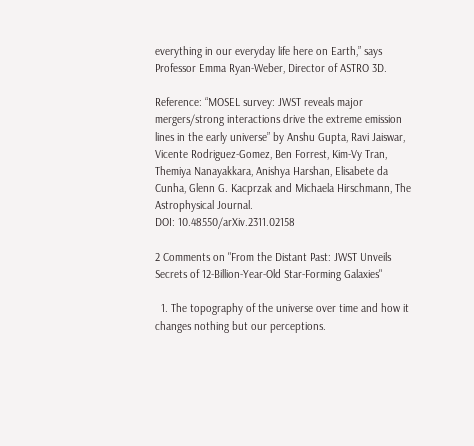everything in our everyday life here on Earth,” says Professor Emma Ryan-Weber, Director of ASTRO 3D.

Reference: “MOSEL survey: JWST reveals major mergers/strong interactions drive the extreme emission lines in the early universe” by Anshu Gupta, Ravi Jaiswar, Vicente Rodriguez-Gomez, Ben Forrest, Kim-Vy Tran, Themiya Nanayakkara, Anishya Harshan, Elisabete da Cunha, Glenn G. Kacprzak and Michaela Hirschmann, The Astrophysical Journal.
DOI: 10.48550/arXiv.2311.02158

2 Comments on "From the Distant Past: JWST Unveils Secrets of 12-Billion-Year-Old Star-Forming Galaxies"

  1. The topography of the universe over time and how it changes nothing but our perceptions.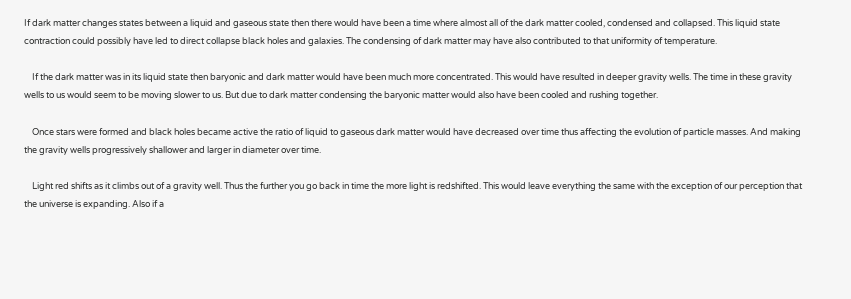If dark matter changes states between a liquid and gaseous state then there would have been a time where almost all of the dark matter cooled, condensed and collapsed. This liquid state contraction could possibly have led to direct collapse black holes and galaxies. The condensing of dark matter may have also contributed to that uniformity of temperature.

    If the dark matter was in its liquid state then baryonic and dark matter would have been much more concentrated. This would have resulted in deeper gravity wells. The time in these gravity wells to us would seem to be moving slower to us. But due to dark matter condensing the baryonic matter would also have been cooled and rushing together.

    Once stars were formed and black holes became active the ratio of liquid to gaseous dark matter would have decreased over time thus affecting the evolution of particle masses. And making the gravity wells progressively shallower and larger in diameter over time.

    Light red shifts as it climbs out of a gravity well. Thus the further you go back in time the more light is redshifted. This would leave everything the same with the exception of our perception that the universe is expanding. Also if a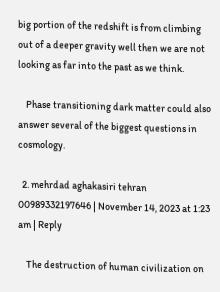big portion of the redshift is from climbing out of a deeper gravity well then we are not looking as far into the past as we think.

    Phase transitioning dark matter could also answer several of the biggest questions in cosmology.

  2. mehrdad aghakasiri tehran 00989332197646 | November 14, 2023 at 1:23 am | Reply

    The destruction of human civilization on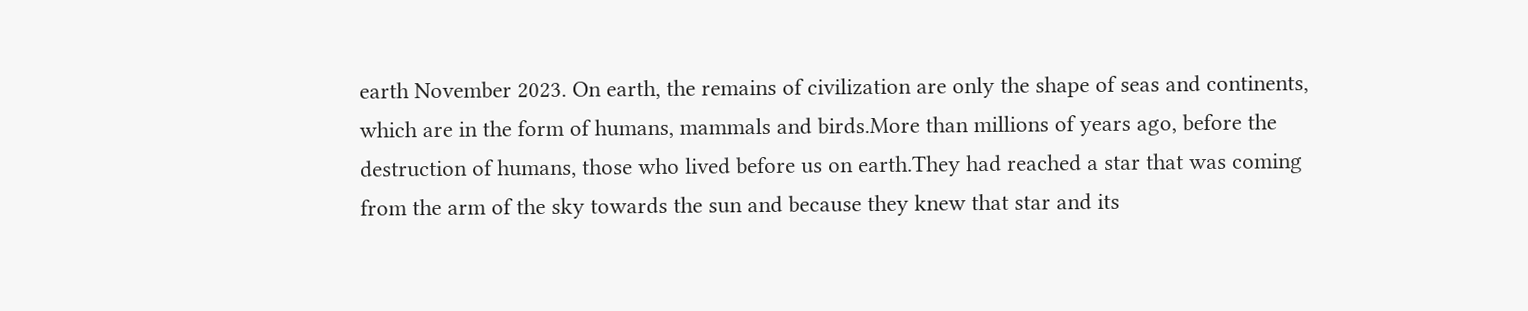earth November 2023. On earth, the remains of civilization are only the shape of seas and continents, which are in the form of humans, mammals and birds.More than millions of years ago, before the destruction of humans, those who lived before us on earth.They had reached a star that was coming from the arm of the sky towards the sun and because they knew that star and its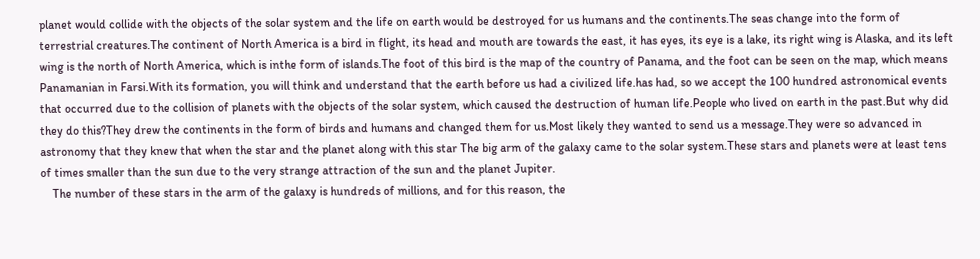planet would collide with the objects of the solar system and the life on earth would be destroyed for us humans and the continents.The seas change into the form of terrestrial creatures.The continent of North America is a bird in flight, its head and mouth are towards the east, it has eyes, its eye is a lake, its right wing is Alaska, and its left wing is the north of North America, which is inthe form of islands.The foot of this bird is the map of the country of Panama, and the foot can be seen on the map, which means Panamanian in Farsi.With its formation, you will think and understand that the earth before us had a civilized life.has had, so we accept the 100 hundred astronomical events that occurred due to the collision of planets with the objects of the solar system, which caused the destruction of human life.People who lived on earth in the past.But why did they do this?They drew the continents in the form of birds and humans and changed them for us.Most likely they wanted to send us a message.They were so advanced in astronomy that they knew that when the star and the planet along with this star The big arm of the galaxy came to the solar system.These stars and planets were at least tens of times smaller than the sun due to the very strange attraction of the sun and the planet Jupiter.
    The number of these stars in the arm of the galaxy is hundreds of millions, and for this reason, the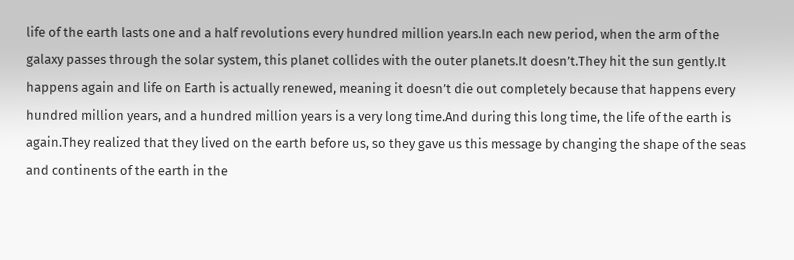life of the earth lasts one and a half revolutions every hundred million years.In each new period, when the arm of the galaxy passes through the solar system, this planet collides with the outer planets.It doesn’t.They hit the sun gently.It happens again and life on Earth is actually renewed, meaning it doesn’t die out completely because that happens every hundred million years, and a hundred million years is a very long time.And during this long time, the life of the earth is again.They realized that they lived on the earth before us, so they gave us this message by changing the shape of the seas and continents of the earth in the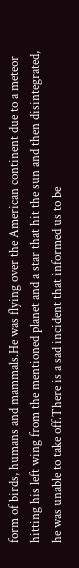form of birds, humans and mammals.He was flying over the American continent due to a meteor hitting his left wing from the mentioned planet and a star that hit the sun and then disintegrated, he was unable to take off.There is a sad incident that informed us to be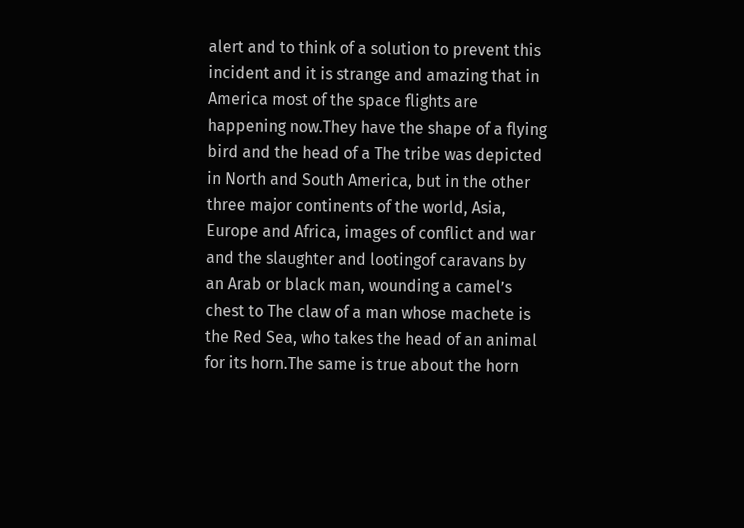alert and to think of a solution to prevent this incident and it is strange and amazing that in America most of the space flights are happening now.They have the shape of a flying bird and the head of a The tribe was depicted in North and South America, but in the other three major continents of the world, Asia, Europe and Africa, images of conflict and war and the slaughter and lootingof caravans by an Arab or black man, wounding a camel’s chest to The claw of a man whose machete is the Red Sea, who takes the head of an animal for its horn.The same is true about the horn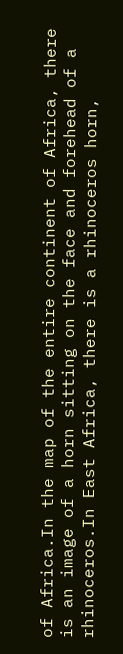of Africa.In the map of the entire continent of Africa, there is an image of a horn sitting on the face and forehead of a rhinoceros.In East Africa, there is a rhinoceros horn,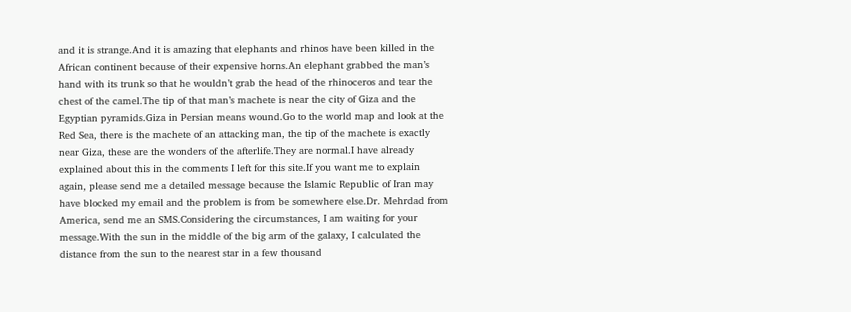and it is strange.And it is amazing that elephants and rhinos have been killed in the African continent because of their expensive horns.An elephant grabbed the man’s hand with its trunk so that he wouldn’t grab the head of the rhinoceros and tear the chest of the camel.The tip of that man’s machete is near the city of Giza and the Egyptian pyramids.Giza in Persian means wound.Go to the world map and look at the Red Sea, there is the machete of an attacking man, the tip of the machete is exactly near Giza, these are the wonders of the afterlife.They are normal.I have already explained about this in the comments I left for this site.If you want me to explain again, please send me a detailed message because the Islamic Republic of Iran may have blocked my email and the problem is from be somewhere else.Dr. Mehrdad from America, send me an SMS.Considering the circumstances, I am waiting for your message.With the sun in the middle of the big arm of the galaxy, I calculated the distance from the sun to the nearest star in a few thousand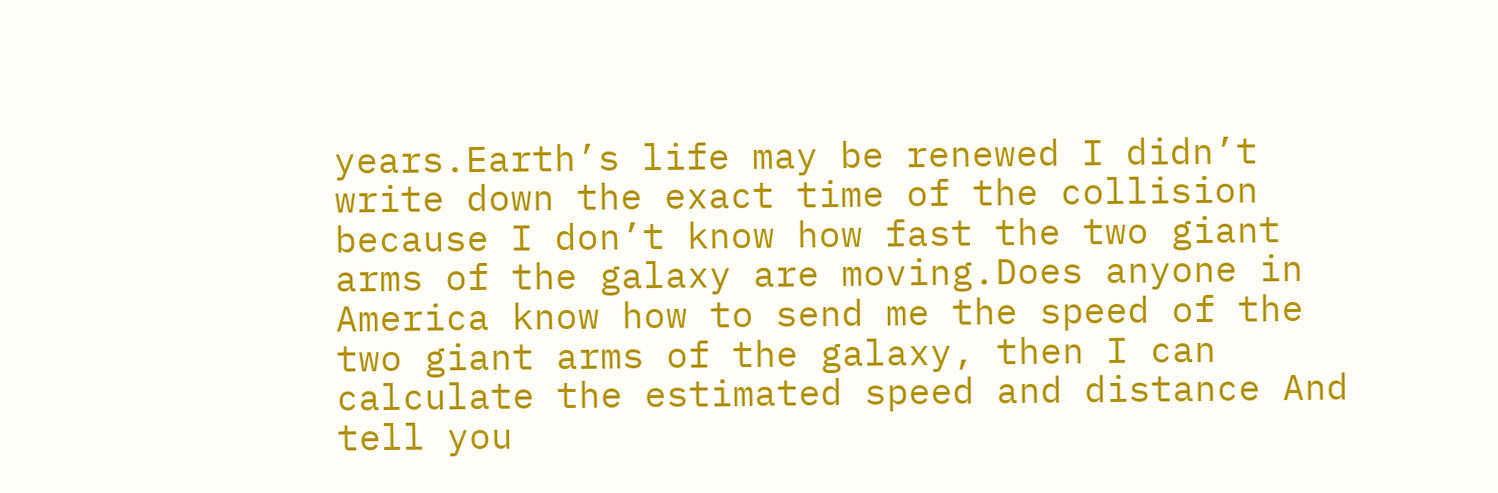years.Earth’s life may be renewed I didn’t write down the exact time of the collision because I don’t know how fast the two giant arms of the galaxy are moving.Does anyone in America know how to send me the speed of the two giant arms of the galaxy, then I can calculate the estimated speed and distance And tell you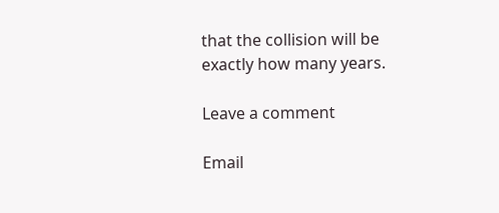that the collision will be exactly how many years.

Leave a comment

Email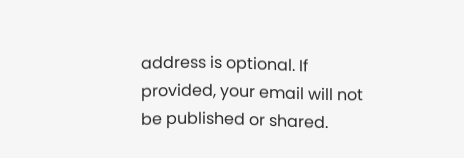address is optional. If provided, your email will not be published or shared.